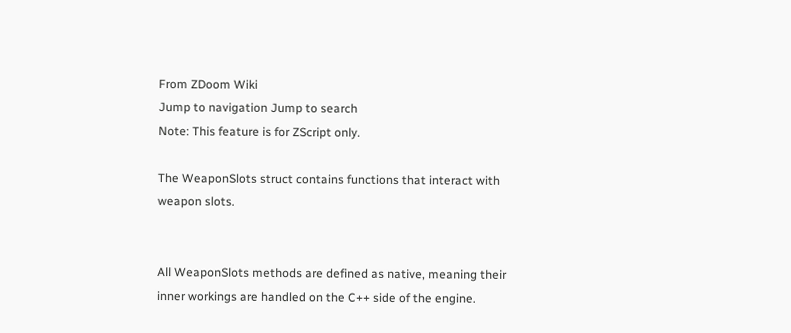From ZDoom Wiki
Jump to navigation Jump to search
Note: This feature is for ZScript only.

The WeaponSlots struct contains functions that interact with weapon slots.


All WeaponSlots methods are defined as native, meaning their inner workings are handled on the C++ side of the engine.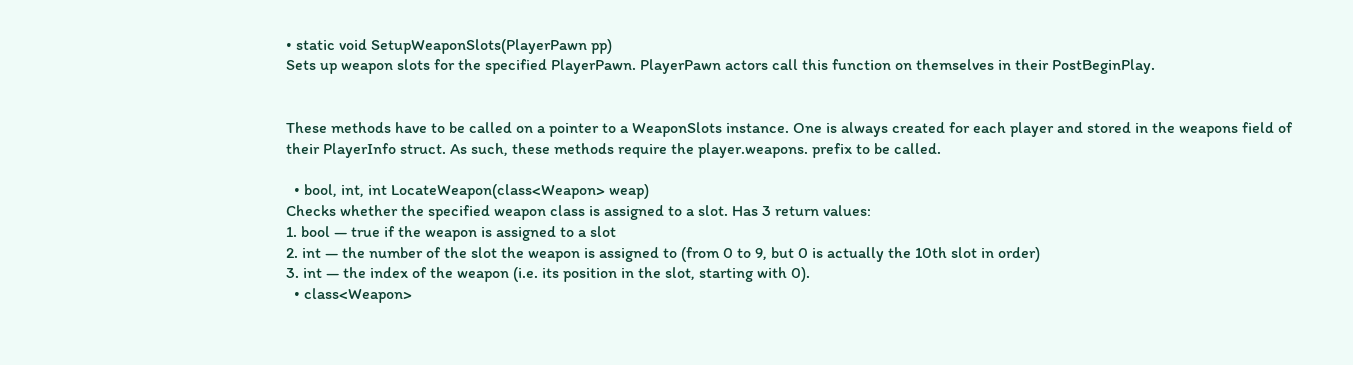• static void SetupWeaponSlots(PlayerPawn pp)
Sets up weapon slots for the specified PlayerPawn. PlayerPawn actors call this function on themselves in their PostBeginPlay.


These methods have to be called on a pointer to a WeaponSlots instance. One is always created for each player and stored in the weapons field of their PlayerInfo struct. As such, these methods require the player.weapons. prefix to be called.

  • bool, int, int LocateWeapon(class<Weapon> weap)
Checks whether the specified weapon class is assigned to a slot. Has 3 return values:
1. bool — true if the weapon is assigned to a slot
2. int — the number of the slot the weapon is assigned to (from 0 to 9, but 0 is actually the 10th slot in order)
3. int — the index of the weapon (i.e. its position in the slot, starting with 0).
  • class<Weapon>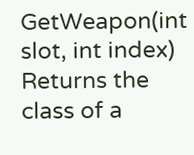GetWeapon(int slot, int index)
Returns the class of a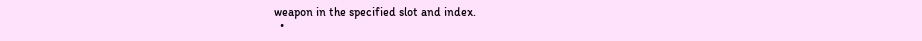weapon in the specified slot and index.
  •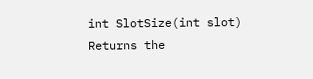int SlotSize(int slot)
Returns the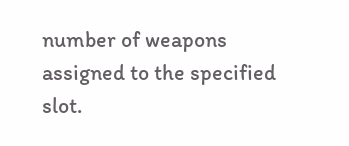number of weapons assigned to the specified slot.